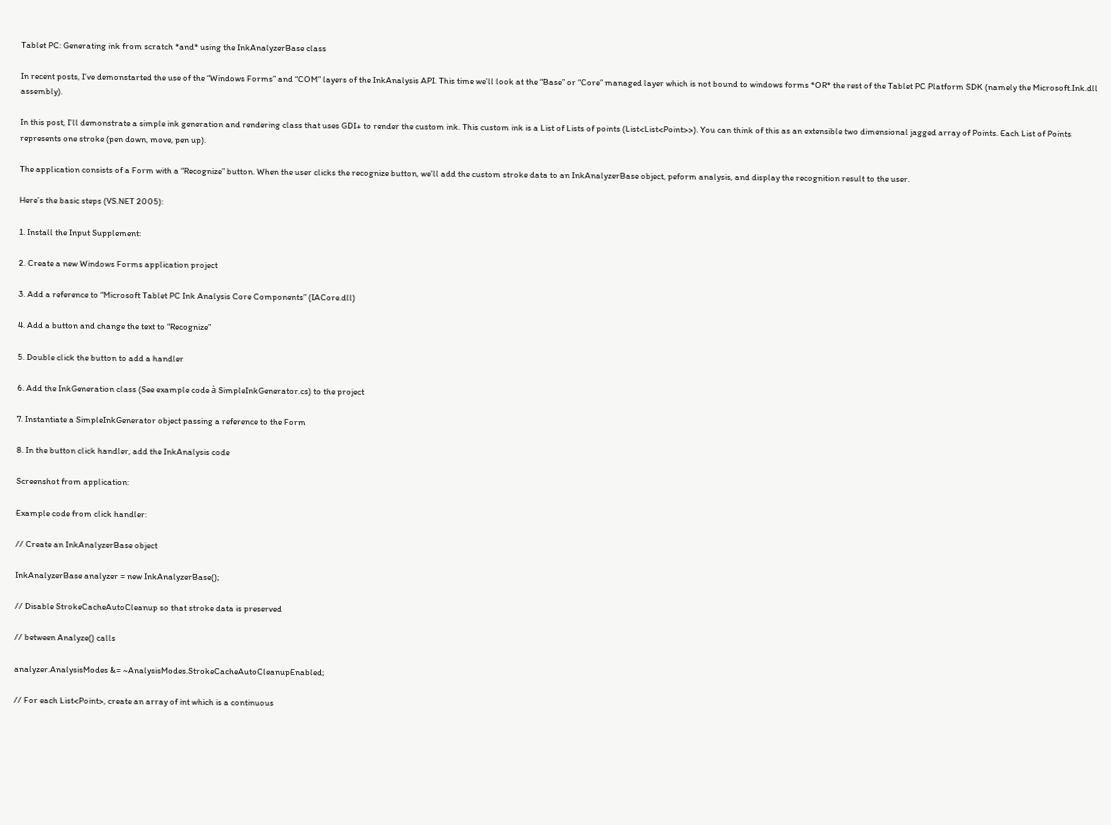Tablet PC: Generating ink from scratch *and* using the InkAnalyzerBase class

In recent posts, I’ve demonstarted the use of the “Windows Forms” and “COM” layers of the InkAnalysis API. This time we’ll look at the “Base” or “Core” managed layer which is not bound to windows forms *OR* the rest of the Tablet PC Platform SDK (namely the Microsoft.Ink.dll assembly).

In this post, I’ll demonstrate a simple ink generation and rendering class that uses GDI+ to render the custom ink. This custom ink is a List of Lists of points (List<List<Point>>). You can think of this as an extensible two dimensional jagged array of Points. Each List of Points represents one stroke (pen down, move, pen up).

The application consists of a Form with a “Recognize” button. When the user clicks the recognize button, we’ll add the custom stroke data to an InkAnalyzerBase object, peform analysis, and display the recognition result to the user.

Here’s the basic steps (VS.NET 2005):

1. Install the Input Supplement:

2. Create a new Windows Forms application project

3. Add a reference to “Microsoft Tablet PC Ink Analysis Core Components” (IACore.dll)

4. Add a button and change the text to “Recognize”

5. Double click the button to add a handler

6. Add the InkGeneration class (See example code à SimpleInkGenerator.cs) to the project

7. Instantiate a SimpleInkGenerator object passing a reference to the Form

8. In the button click handler, add the InkAnalysis code

Screenshot from application:

Example code from click handler:

// Create an InkAnalyzerBase object

InkAnalyzerBase analyzer = new InkAnalyzerBase();

// Disable StrokeCacheAutoCleanup so that stroke data is preserved

// between Analyze() calls

analyzer.AnalysisModes &= ~AnalysisModes.StrokeCacheAutoCleanupEnabled;

// For each List<Point>, create an array of int which is a continuous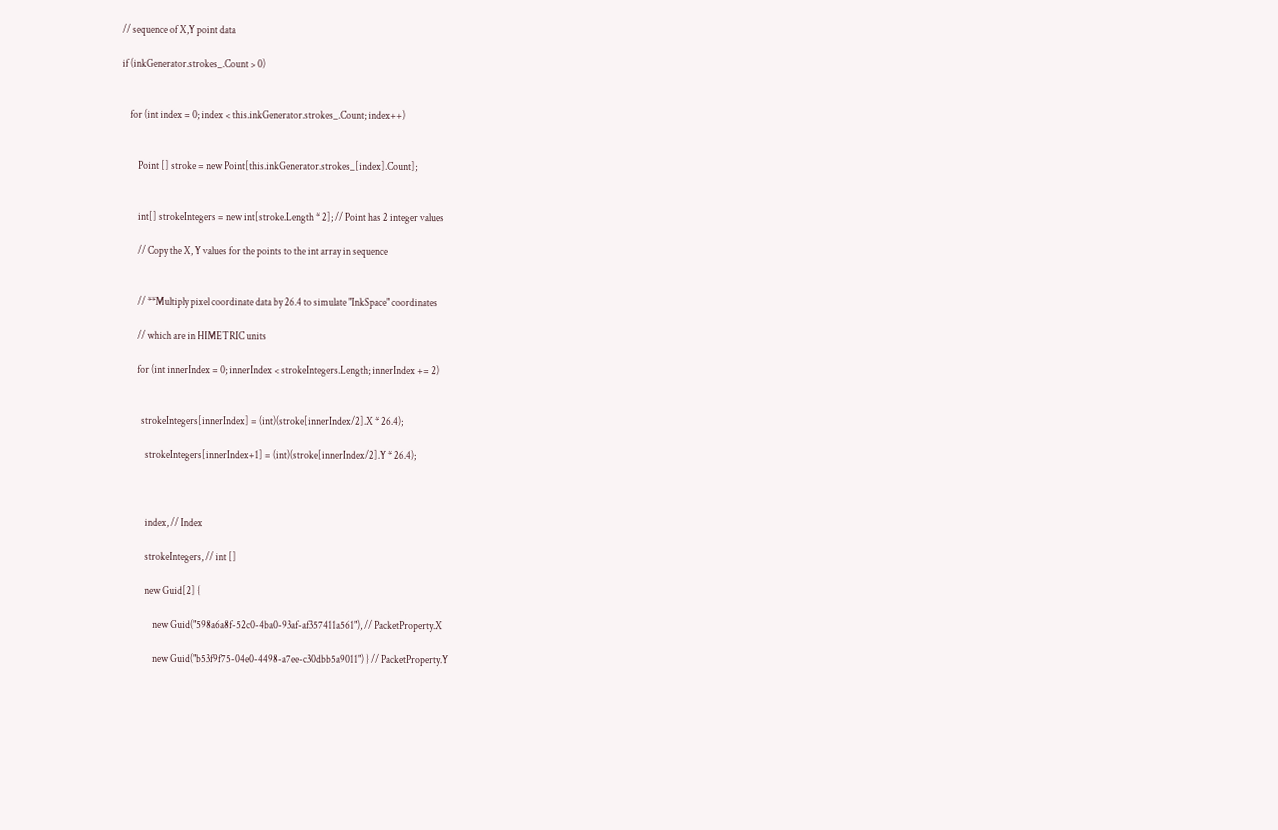// sequence of X,Y point data

if (inkGenerator.strokes_.Count > 0)


    for (int index = 0; index < this.inkGenerator.strokes_.Count; index++)


        Point [] stroke = new Point[this.inkGenerator.strokes_[index].Count];


        int[] strokeIntegers = new int[stroke.Length * 2]; // Point has 2 integer values

        // Copy the X, Y values for the points to the int array in sequence


        // **Multiply pixel coordinate data by 26.4 to simulate "InkSpace" coordinates

        // which are in HIMETRIC units

        for (int innerIndex = 0; innerIndex < strokeIntegers.Length; innerIndex += 2)


          strokeIntegers[innerIndex] = (int)(stroke[innerIndex/2].X * 26.4);

            strokeIntegers[innerIndex+1] = (int)(stroke[innerIndex/2].Y * 26.4);



            index, // Index

            strokeIntegers, // int []

            new Guid[2] {

                new Guid("598a6a8f-52c0-4ba0-93af-af357411a561"), // PacketProperty.X

                new Guid("b53f9f75-04e0-4498-a7ee-c30dbb5a9011") } // PacketProperty.Y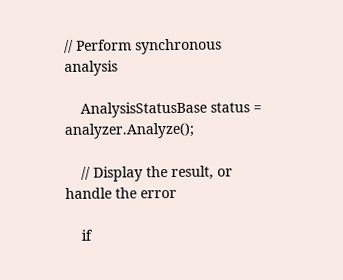// Perform synchronous analysis

    AnalysisStatusBase status = analyzer.Analyze();

    // Display the result, or handle the error

    if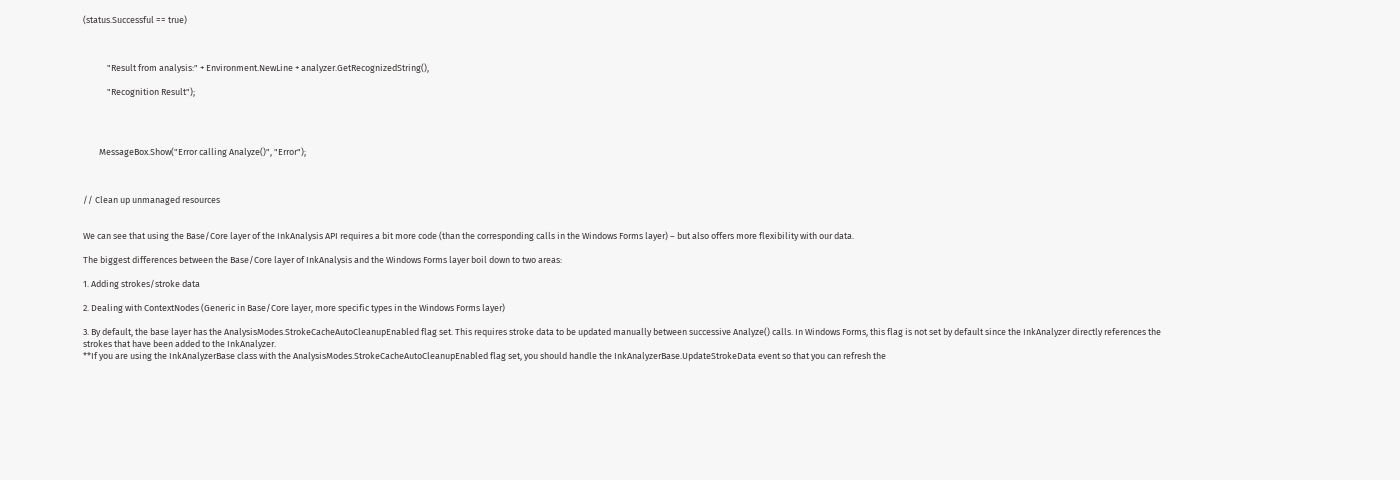(status.Successful == true)



            "Result from analysis:" + Environment.NewLine + analyzer.GetRecognizedString(),

            "Recognition Result");




        MessageBox.Show("Error calling Analyze()", "Error");



// Clean up unmanaged resources


We can see that using the Base/Core layer of the InkAnalysis API requires a bit more code (than the corresponding calls in the Windows Forms layer) – but also offers more flexibility with our data.

The biggest differences between the Base/Core layer of InkAnalysis and the Windows Forms layer boil down to two areas:

1. Adding strokes/stroke data

2. Dealing with ContextNodes (Generic in Base/Core layer, more specific types in the Windows Forms layer)

3. By default, the base layer has the AnalysisModes.StrokeCacheAutoCleanupEnabled flag set. This requires stroke data to be updated manually between successive Analyze() calls. In Windows Forms, this flag is not set by default since the InkAnalyzer directly references the strokes that have been added to the InkAnalyzer.
**If you are using the InkAnalyzerBase class with the AnalysisModes.StrokeCacheAutoCleanupEnabled flag set, you should handle the InkAnalyzerBase.UpdateStrokeData event so that you can refresh the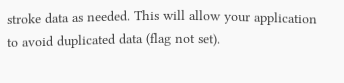stroke data as needed. This will allow your application to avoid duplicated data (flag not set).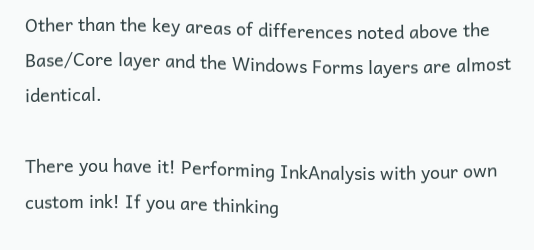Other than the key areas of differences noted above the Base/Core layer and the Windows Forms layers are almost identical.

There you have it! Performing InkAnalysis with your own custom ink! If you are thinking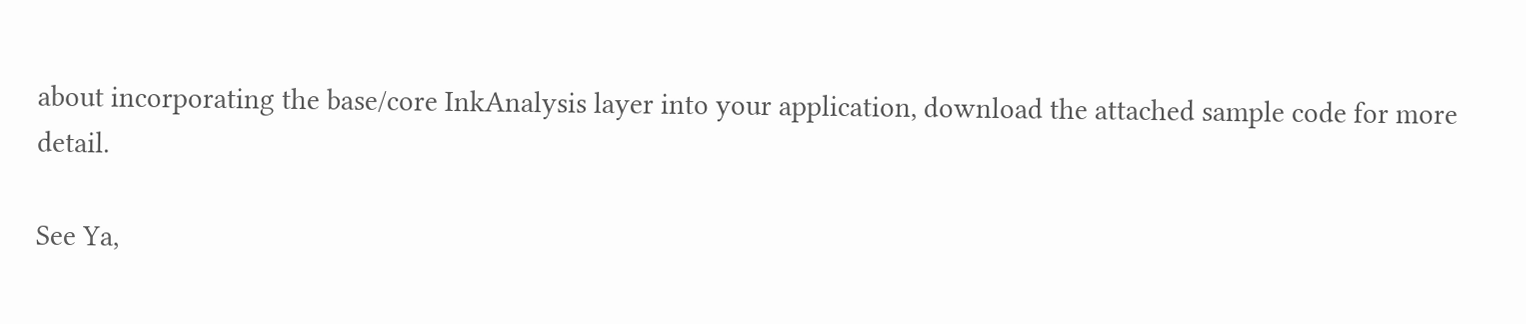about incorporating the base/core InkAnalysis layer into your application, download the attached sample code for more detail.

See Ya,